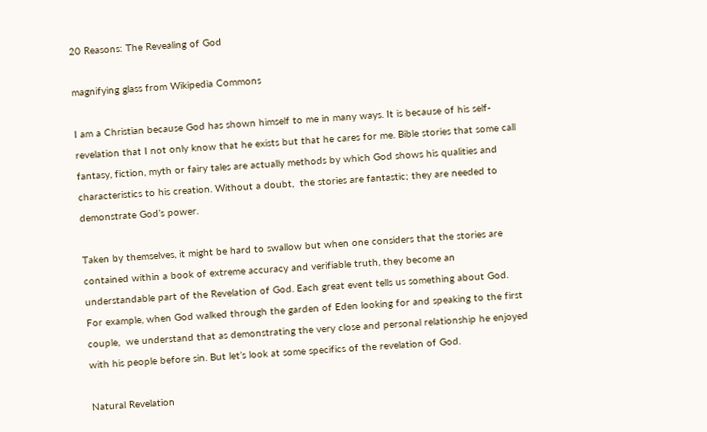20 Reasons: The Revealing of God

magnifying glass from Wikipedia Commons

I am a Christian because God has shown himself to me in many ways. It is because of his self-revelation that I not only know that he exists but that he cares for me. Bible stories that some call fantasy, fiction, myth or fairy tales are actually methods by which God shows his qualities and characteristics to his creation. Without a doubt,  the stories are fantastic; they are needed to demonstrate God’s power.

Taken by themselves, it might be hard to swallow but when one considers that the stories are contained within a book of extreme accuracy and verifiable truth, they become an understandable part of the Revelation of God. Each great event tells us something about God. For example, when God walked through the garden of Eden looking for and speaking to the first couple,  we understand that as demonstrating the very close and personal relationship he enjoyed with his people before sin. But let’s look at some specifics of the revelation of God.

Natural Revelation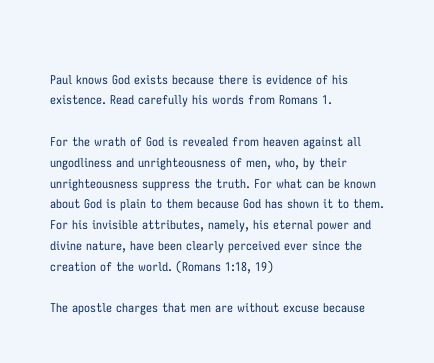Paul knows God exists because there is evidence of his existence. Read carefully his words from Romans 1.

For the wrath of God is revealed from heaven against all ungodliness and unrighteousness of men, who, by their unrighteousness suppress the truth. For what can be known about God is plain to them because God has shown it to them. For his invisible attributes, namely, his eternal power and divine nature, have been clearly perceived ever since the creation of the world. (Romans 1:18, 19)

The apostle charges that men are without excuse because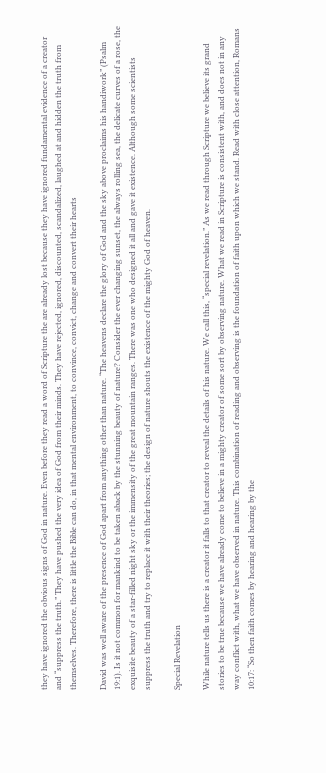they have ignored the obvious signs of God in nature. Even before they read a word of Scripture the are already lost because they have ignored fundamental evidence of a creator and “suppress the truth.” They have pushed the very idea of God from their minds. They have rejected, ignored, discounted, scandalized, laughed at and hidden the truth from themselves. Therefore, there is little the Bible can do, in that mental environment, to convince, convict, change and convert their hearts

David was well aware of the presence of God apart from anything other than nature. “The heavens declare the glory of God and the sky above proclaims his handiwork” (Psalm 19:1). Is it not common for mankind to be taken aback by the stunning beauty of nature? Consider the ever changing sunset, the always rolling sea, the delicate curves of a rose, the exquisite beauty of a star-filled night sky or the immensity of the great mountain ranges. There was one who designed it all and gave it existence. Although some scientists suppress the truth and try to replace it with their theories; the design of nature shouts the existence of the mighty God of heaven.

Special Revelation

While nature tells us there is a creator it falls to that creator to reveal the details of his nature. We call this, “special revelation.” As we read through Scripture we believe its grand stories to be true because we have already come to believe in a mighty creator of some sort by observing nature. What we read in Scripture is consistent with, and does not in any way conflict with, what we have observed in nature. This combination of reading and observing is the foundation of faith upon which we stand. Read with close attention, Romans 10:17: “So then faith comes by hearing and hearing by the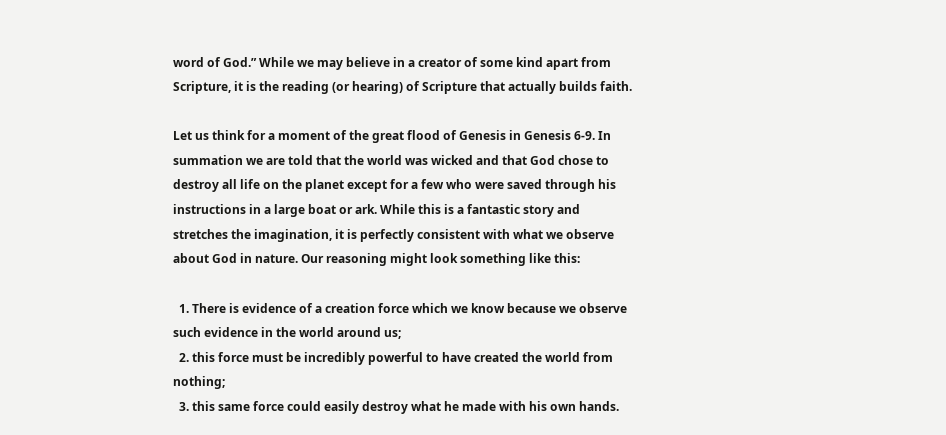word of God.” While we may believe in a creator of some kind apart from Scripture, it is the reading (or hearing) of Scripture that actually builds faith.

Let us think for a moment of the great flood of Genesis in Genesis 6-9. In summation we are told that the world was wicked and that God chose to destroy all life on the planet except for a few who were saved through his instructions in a large boat or ark. While this is a fantastic story and stretches the imagination, it is perfectly consistent with what we observe about God in nature. Our reasoning might look something like this:

  1. There is evidence of a creation force which we know because we observe such evidence in the world around us;
  2. this force must be incredibly powerful to have created the world from nothing;
  3. this same force could easily destroy what he made with his own hands.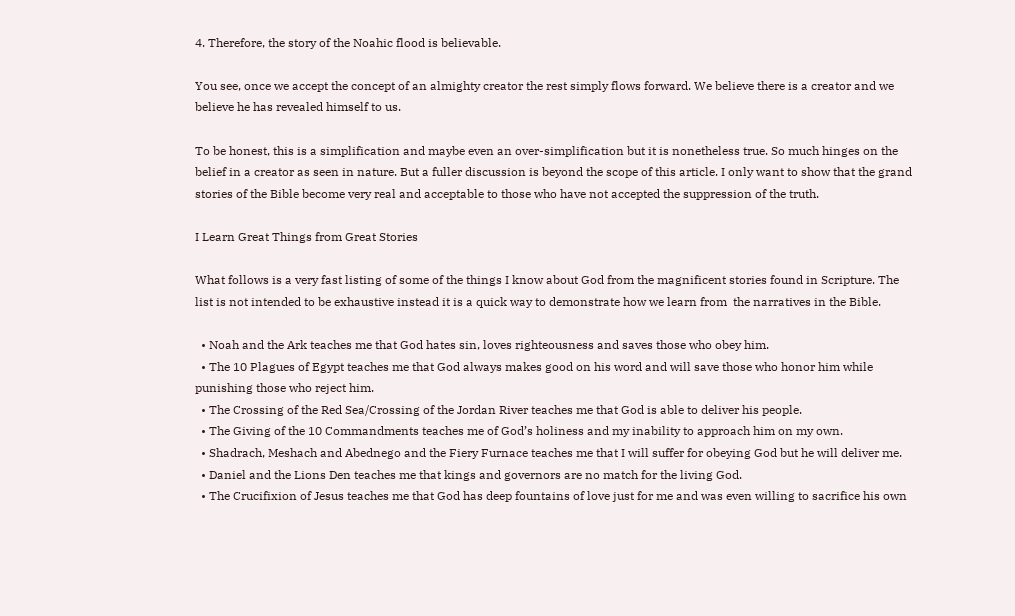4. Therefore, the story of the Noahic flood is believable.

You see, once we accept the concept of an almighty creator the rest simply flows forward. We believe there is a creator and we believe he has revealed himself to us.

To be honest, this is a simplification and maybe even an over-simplification but it is nonetheless true. So much hinges on the belief in a creator as seen in nature. But a fuller discussion is beyond the scope of this article. I only want to show that the grand stories of the Bible become very real and acceptable to those who have not accepted the suppression of the truth.

I Learn Great Things from Great Stories

What follows is a very fast listing of some of the things I know about God from the magnificent stories found in Scripture. The list is not intended to be exhaustive instead it is a quick way to demonstrate how we learn from  the narratives in the Bible.

  • Noah and the Ark teaches me that God hates sin, loves righteousness and saves those who obey him.
  • The 10 Plagues of Egypt teaches me that God always makes good on his word and will save those who honor him while punishing those who reject him.
  • The Crossing of the Red Sea/Crossing of the Jordan River teaches me that God is able to deliver his people.
  • The Giving of the 10 Commandments teaches me of God’s holiness and my inability to approach him on my own.
  • Shadrach, Meshach and Abednego and the Fiery Furnace teaches me that I will suffer for obeying God but he will deliver me.
  • Daniel and the Lions Den teaches me that kings and governors are no match for the living God.
  • The Crucifixion of Jesus teaches me that God has deep fountains of love just for me and was even willing to sacrifice his own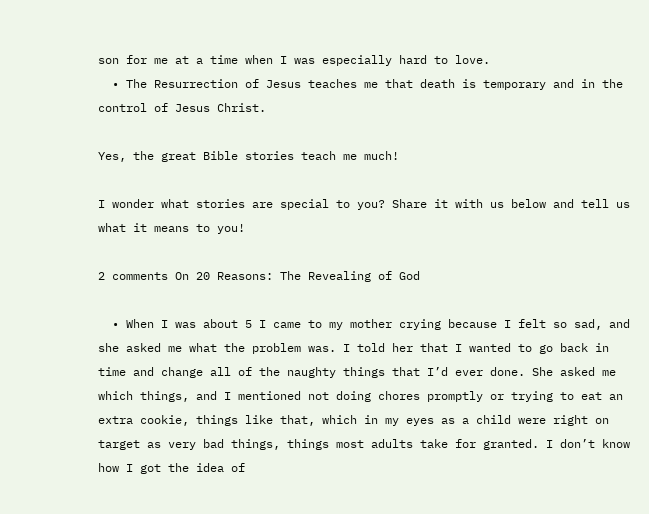son for me at a time when I was especially hard to love.
  • The Resurrection of Jesus teaches me that death is temporary and in the control of Jesus Christ.

Yes, the great Bible stories teach me much!

I wonder what stories are special to you? Share it with us below and tell us what it means to you!

2 comments On 20 Reasons: The Revealing of God

  • When I was about 5 I came to my mother crying because I felt so sad, and she asked me what the problem was. I told her that I wanted to go back in time and change all of the naughty things that I’d ever done. She asked me which things, and I mentioned not doing chores promptly or trying to eat an extra cookie, things like that, which in my eyes as a child were right on target as very bad things, things most adults take for granted. I don’t know how I got the idea of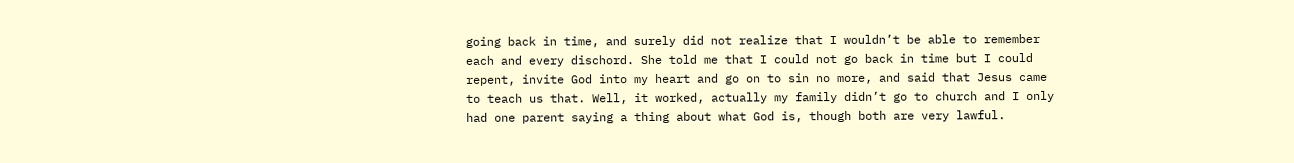going back in time, and surely did not realize that I wouldn’t be able to remember each and every dischord. She told me that I could not go back in time but I could repent, invite God into my heart and go on to sin no more, and said that Jesus came to teach us that. Well, it worked, actually my family didn’t go to church and I only had one parent saying a thing about what God is, though both are very lawful.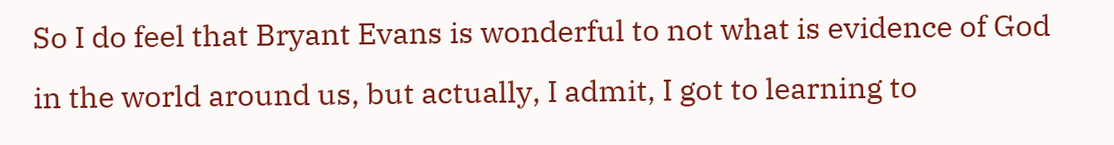So I do feel that Bryant Evans is wonderful to not what is evidence of God in the world around us, but actually, I admit, I got to learning to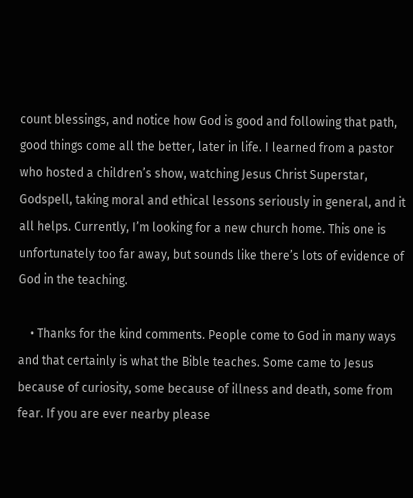count blessings, and notice how God is good and following that path, good things come all the better, later in life. I learned from a pastor who hosted a children’s show, watching Jesus Christ Superstar, Godspell, taking moral and ethical lessons seriously in general, and it all helps. Currently, I’m looking for a new church home. This one is unfortunately too far away, but sounds like there’s lots of evidence of God in the teaching.

    • Thanks for the kind comments. People come to God in many ways and that certainly is what the Bible teaches. Some came to Jesus because of curiosity, some because of illness and death, some from fear. If you are ever nearby please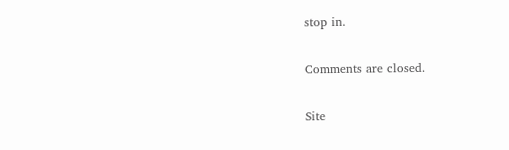stop in.

Comments are closed.

Site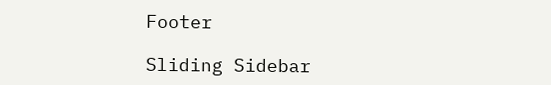Footer

Sliding Sidebar